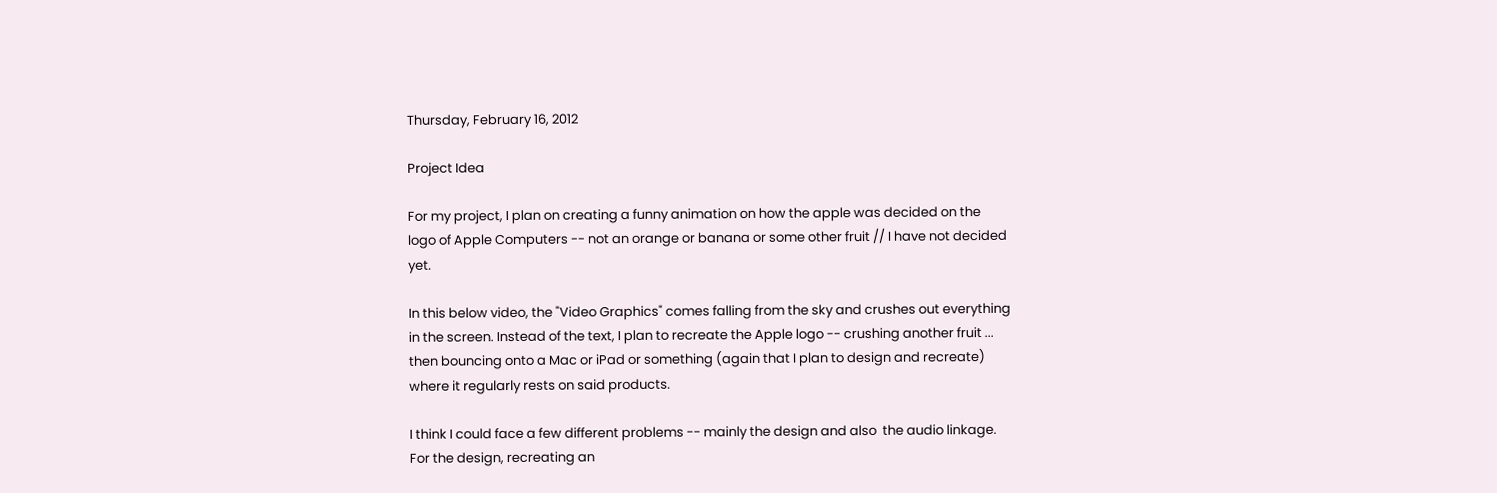Thursday, February 16, 2012

Project Idea

For my project, I plan on creating a funny animation on how the apple was decided on the logo of Apple Computers -- not an orange or banana or some other fruit // I have not decided yet.

In this below video, the "Video Graphics" comes falling from the sky and crushes out everything in the screen. Instead of the text, I plan to recreate the Apple logo -- crushing another fruit ... then bouncing onto a Mac or iPad or something (again that I plan to design and recreate) where it regularly rests on said products.

I think I could face a few different problems -- mainly the design and also  the audio linkage. For the design, recreating an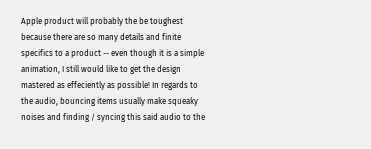Apple product will probably the be toughest because there are so many details and finite specifics to a product -- even though it is a simple animation, I still would like to get the design mastered as effeciently as possible! In regards to the audio, bouncing items usually make squeaky noises and finding / syncing this said audio to the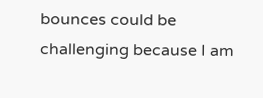bounces could be challenging because I am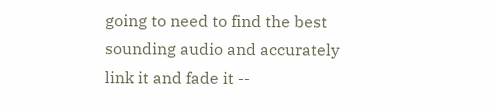going to need to find the best sounding audio and accurately link it and fade it --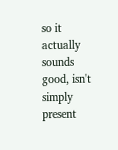so it actually sounds good, isn't simply present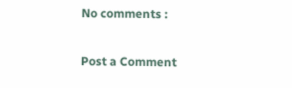No comments :

Post a Comment